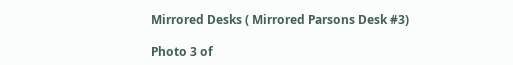Mirrored Desks ( Mirrored Parsons Desk #3)

Photo 3 of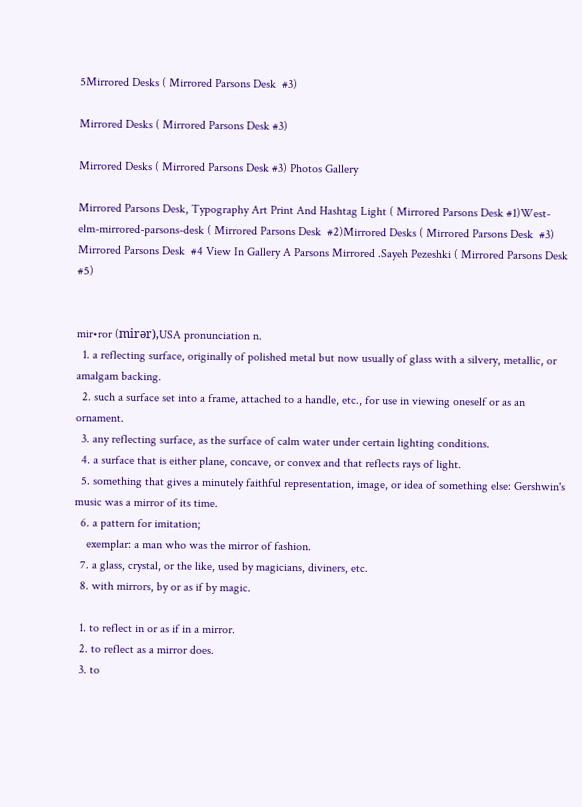5Mirrored Desks ( Mirrored Parsons Desk  #3)

Mirrored Desks ( Mirrored Parsons Desk #3)

Mirrored Desks ( Mirrored Parsons Desk #3) Photos Gallery

Mirrored Parsons Desk, Typography Art Print And Hashtag Light ( Mirrored Parsons Desk #1)West-elm-mirrored-parsons-desk ( Mirrored Parsons Desk  #2)Mirrored Desks ( Mirrored Parsons Desk  #3) Mirrored Parsons Desk  #4 View In Gallery A Parsons Mirrored .Sayeh Pezeshki ( Mirrored Parsons Desk  #5)


mir•ror (mirər),USA pronunciation n.
  1. a reflecting surface, originally of polished metal but now usually of glass with a silvery, metallic, or amalgam backing.
  2. such a surface set into a frame, attached to a handle, etc., for use in viewing oneself or as an ornament.
  3. any reflecting surface, as the surface of calm water under certain lighting conditions.
  4. a surface that is either plane, concave, or convex and that reflects rays of light.
  5. something that gives a minutely faithful representation, image, or idea of something else: Gershwin's music was a mirror of its time.
  6. a pattern for imitation;
    exemplar: a man who was the mirror of fashion.
  7. a glass, crystal, or the like, used by magicians, diviners, etc.
  8. with mirrors, by or as if by magic.

  1. to reflect in or as if in a mirror.
  2. to reflect as a mirror does.
  3. to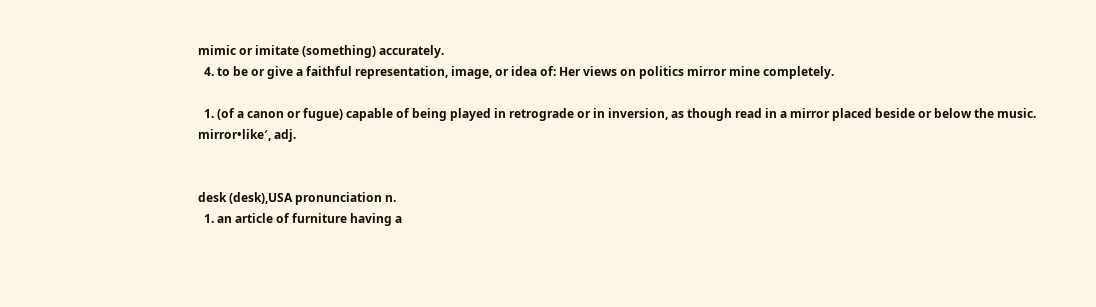mimic or imitate (something) accurately.
  4. to be or give a faithful representation, image, or idea of: Her views on politics mirror mine completely.

  1. (of a canon or fugue) capable of being played in retrograde or in inversion, as though read in a mirror placed beside or below the music.
mirror•like′, adj.


desk (desk),USA pronunciation n.
  1. an article of furniture having a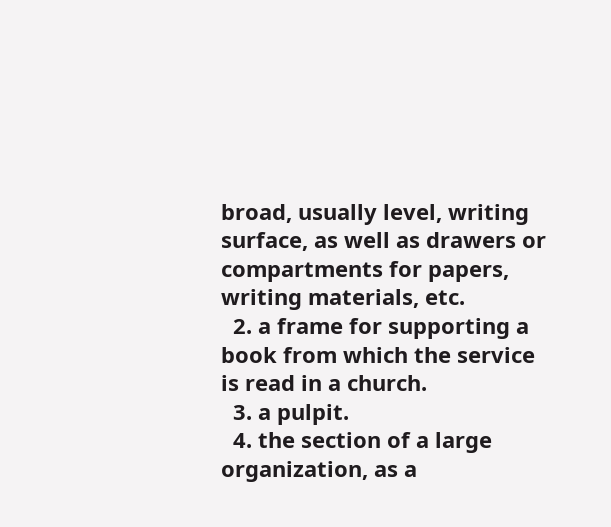broad, usually level, writing surface, as well as drawers or compartments for papers, writing materials, etc.
  2. a frame for supporting a book from which the service is read in a church.
  3. a pulpit.
  4. the section of a large organization, as a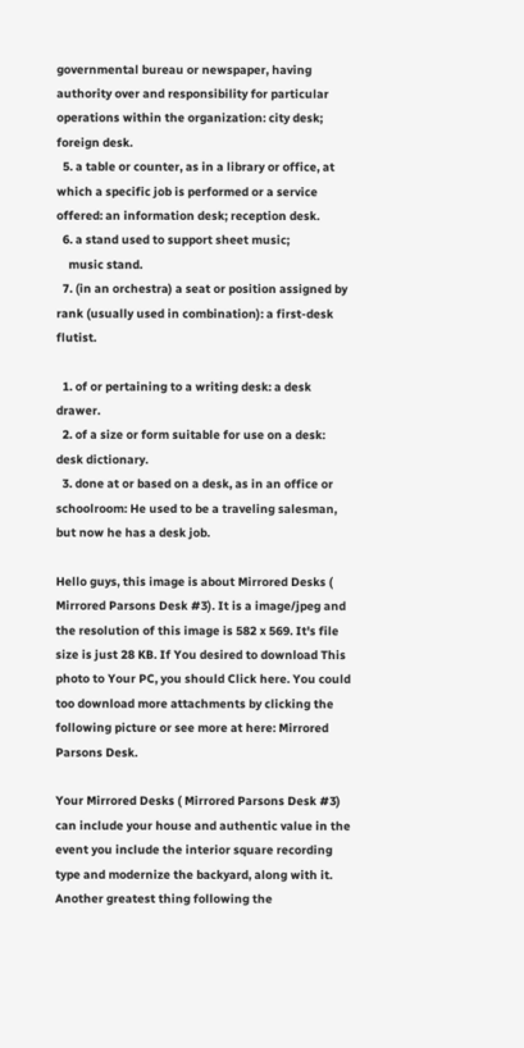governmental bureau or newspaper, having authority over and responsibility for particular operations within the organization: city desk; foreign desk.
  5. a table or counter, as in a library or office, at which a specific job is performed or a service offered: an information desk; reception desk.
  6. a stand used to support sheet music;
    music stand.
  7. (in an orchestra) a seat or position assigned by rank (usually used in combination): a first-desk flutist.

  1. of or pertaining to a writing desk: a desk drawer.
  2. of a size or form suitable for use on a desk: desk dictionary.
  3. done at or based on a desk, as in an office or schoolroom: He used to be a traveling salesman, but now he has a desk job.

Hello guys, this image is about Mirrored Desks ( Mirrored Parsons Desk #3). It is a image/jpeg and the resolution of this image is 582 x 569. It's file size is just 28 KB. If You desired to download This photo to Your PC, you should Click here. You could too download more attachments by clicking the following picture or see more at here: Mirrored Parsons Desk.

Your Mirrored Desks ( Mirrored Parsons Desk #3) can include your house and authentic value in the event you include the interior square recording type and modernize the backyard, along with it. Another greatest thing following the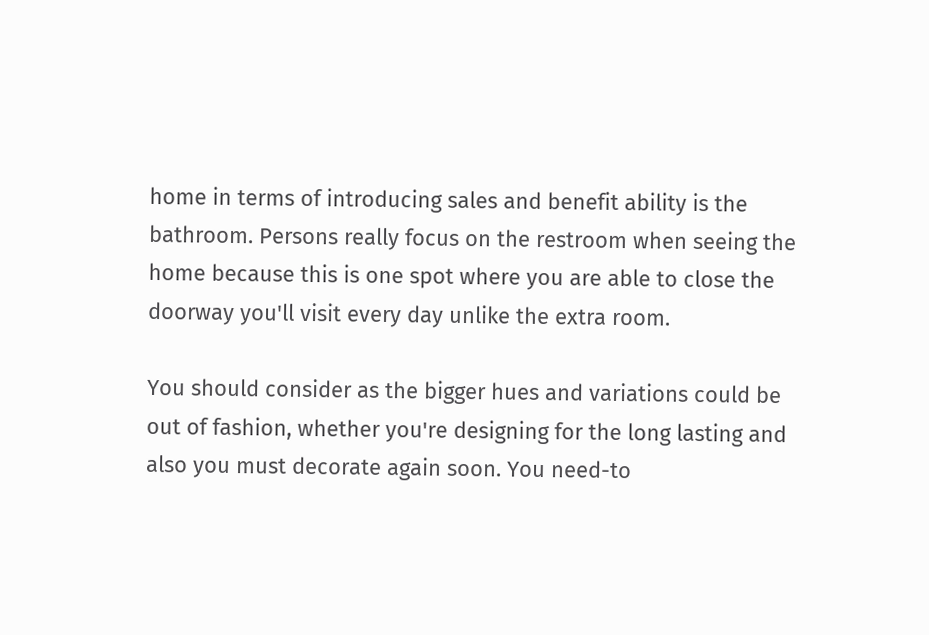home in terms of introducing sales and benefit ability is the bathroom. Persons really focus on the restroom when seeing the home because this is one spot where you are able to close the doorway you'll visit every day unlike the extra room.

You should consider as the bigger hues and variations could be out of fashion, whether you're designing for the long lasting and also you must decorate again soon. You need-to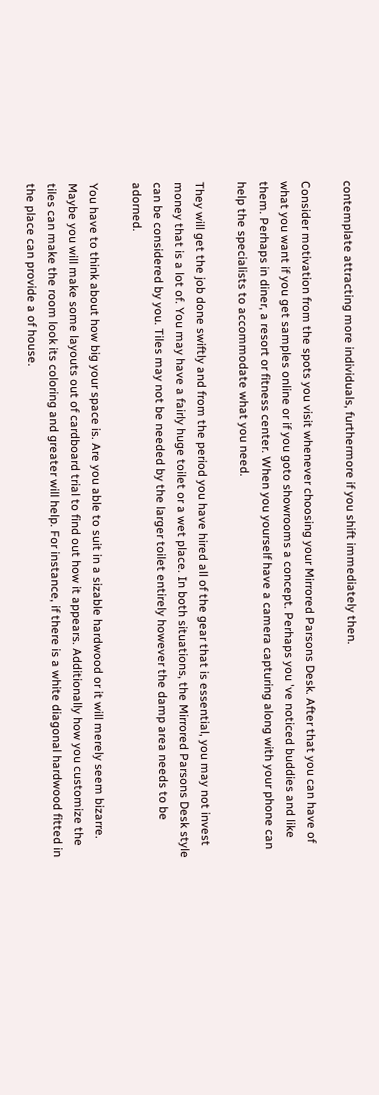contemplate attracting more individuals, furthermore if you shift immediately then.

Consider motivation from the spots you visit whenever choosing your Mirrored Parsons Desk. After that you can have of what you want if you get samples online or if you goto showrooms a concept. Perhaps you 've noticed buddies and like them. Perhaps in diner, a resort or fitness center. When you yourself have a camera capturing along with your phone can help the specialists to accommodate what you need.

They will get the job done swiftly and from the period you have hired all of the gear that is essential, you may not invest money that is a lot of. You may have a fairly huge toilet or a wet place. In both situations, the Mirrored Parsons Desk style can be considered by you. Tiles may not be needed by the larger toilet entirely however the damp area needs to be adorned.

You have to think about how big your space is. Are you able to suit in a sizable hardwood or it will merely seem bizarre. Maybe you will make some layouts out of cardboard trial to find out how it appears. Additionally how you customize the tiles can make the room look its coloring and greater will help. For instance, if there is a white diagonal hardwood fitted in the place can provide a of house.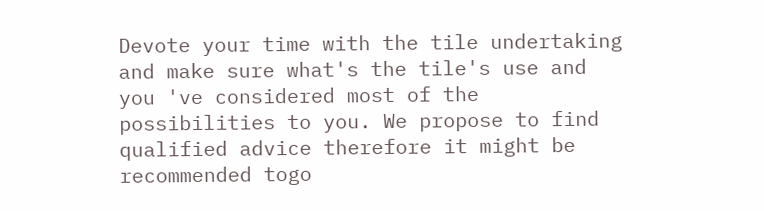Devote your time with the tile undertaking and make sure what's the tile's use and you 've considered most of the possibilities to you. We propose to find qualified advice therefore it might be recommended togo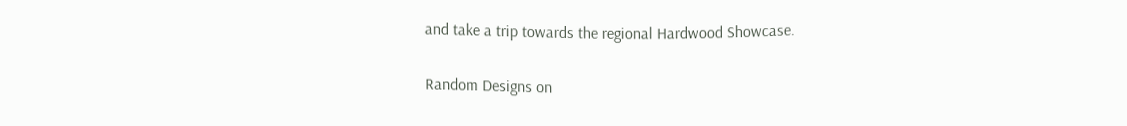and take a trip towards the regional Hardwood Showcase.

Random Designs on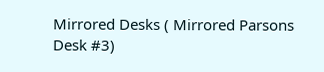Mirrored Desks ( Mirrored Parsons Desk #3)